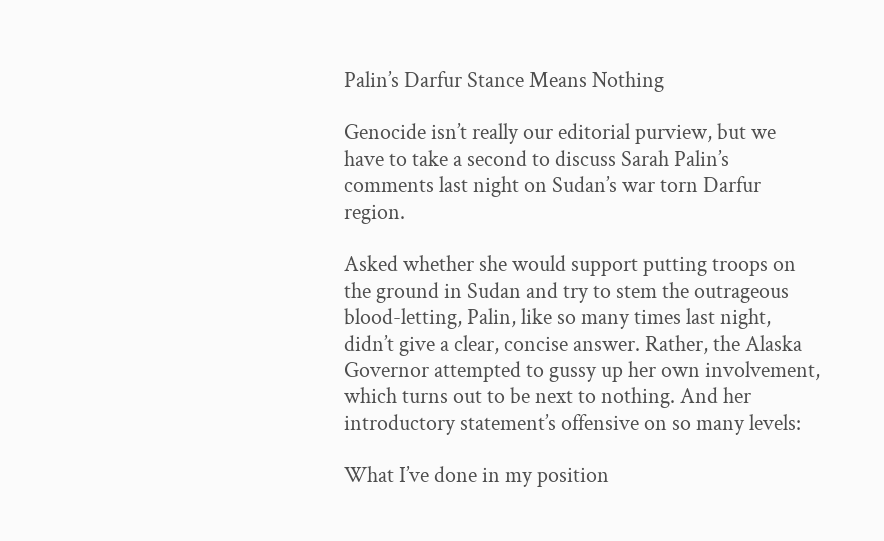Palin’s Darfur Stance Means Nothing

Genocide isn’t really our editorial purview, but we have to take a second to discuss Sarah Palin’s comments last night on Sudan’s war torn Darfur region.

Asked whether she would support putting troops on the ground in Sudan and try to stem the outrageous blood-letting, Palin, like so many times last night, didn’t give a clear, concise answer. Rather, the Alaska Governor attempted to gussy up her own involvement, which turns out to be next to nothing. And her introductory statement’s offensive on so many levels:

What I’ve done in my position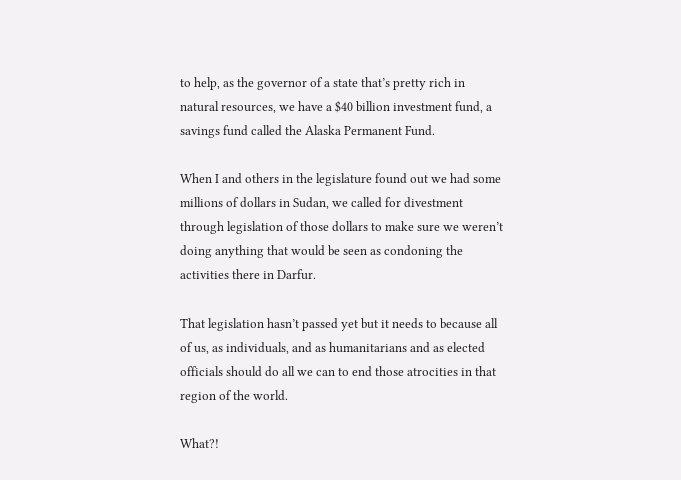to help, as the governor of a state that’s pretty rich in natural resources, we have a $40 billion investment fund, a savings fund called the Alaska Permanent Fund.

When I and others in the legislature found out we had some millions of dollars in Sudan, we called for divestment through legislation of those dollars to make sure we weren’t doing anything that would be seen as condoning the activities there in Darfur.

That legislation hasn’t passed yet but it needs to because all of us, as individuals, and as humanitarians and as elected officials should do all we can to end those atrocities in that region of the world.

What?!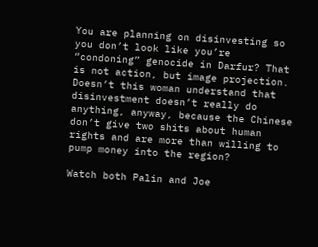You are planning on disinvesting so you don’t look like you’re “condoning” genocide in Darfur? That is not action, but image projection. Doesn’t this woman understand that disinvestment doesn’t really do anything, anyway, because the Chinese don’t give two shits about human rights and are more than willing to pump money into the region?

Watch both Palin and Joe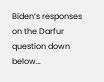Biden‘s responses on the Darfur question down below…